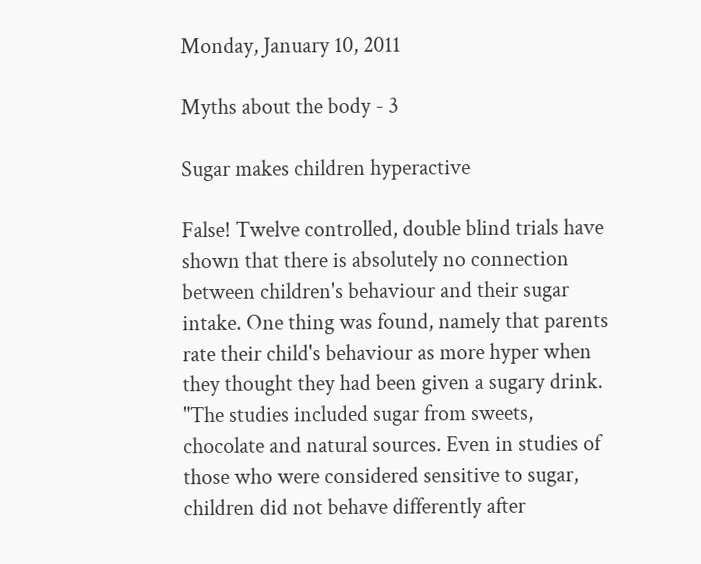Monday, January 10, 2011

Myths about the body - 3

Sugar makes children hyperactive

False! Twelve controlled, double blind trials have shown that there is absolutely no connection between children's behaviour and their sugar intake. One thing was found, namely that parents rate their child's behaviour as more hyper when they thought they had been given a sugary drink. "The studies included sugar from sweets, chocolate and natural sources. Even in studies of those who were considered sensitive to sugar, children did not behave differently after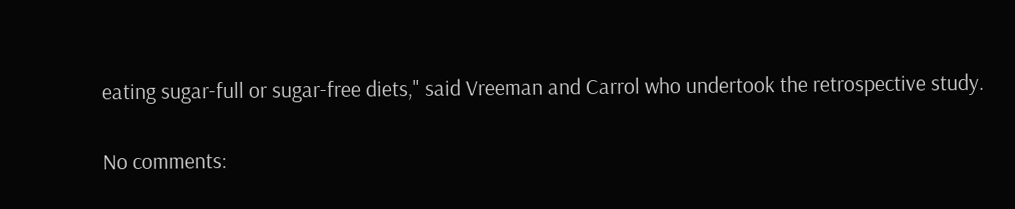eating sugar-full or sugar-free diets," said Vreeman and Carrol who undertook the retrospective study.

No comments: